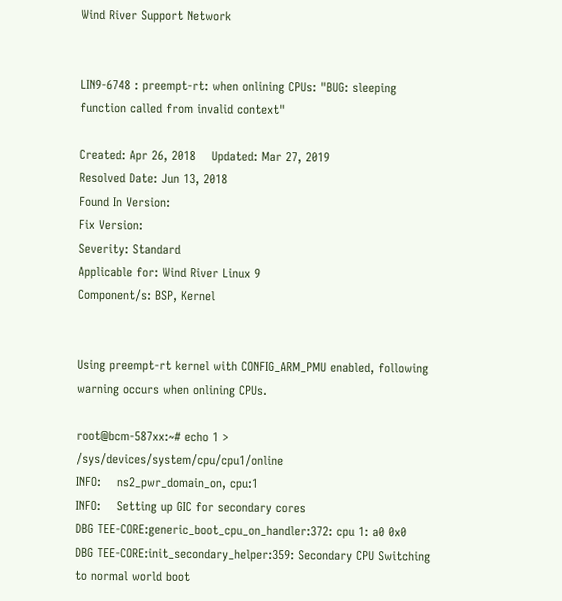Wind River Support Network


LIN9-6748 : preempt-rt: when onlining CPUs: "BUG: sleeping function called from invalid context"

Created: Apr 26, 2018    Updated: Mar 27, 2019
Resolved Date: Jun 13, 2018
Found In Version:
Fix Version:
Severity: Standard
Applicable for: Wind River Linux 9
Component/s: BSP, Kernel


Using preempt-rt kernel with CONFIG_ARM_PMU enabled, following warning occurs when onlining CPUs.

root@bcm-587xx:~# echo 1 > /sys/devices/system/cpu/cpu1/online
INFO:    ns2_pwr_domain_on, cpu:1
INFO:    Setting up GIC for secondary cores
DBG TEE-CORE:generic_boot_cpu_on_handler:372: cpu 1: a0 0x0
DBG TEE-CORE:init_secondary_helper:359: Secondary CPU Switching to normal world boot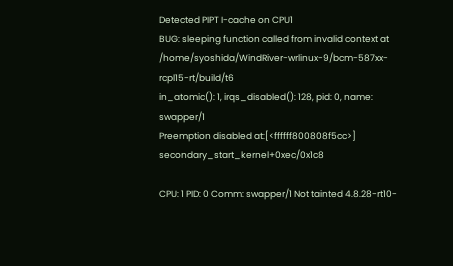Detected PIPT I-cache on CPU1
BUG: sleeping function called from invalid context at /home/syoshida/WindRiver-wrlinux-9/bcm-587xx-rcpl15-rt/build/t6
in_atomic(): 1, irqs_disabled(): 128, pid: 0, name: swapper/1
Preemption disabled at:[<ffffff800808f5cc>] secondary_start_kernel+0xec/0x1c8

CPU: 1 PID: 0 Comm: swapper/1 Not tainted 4.8.28-rt10-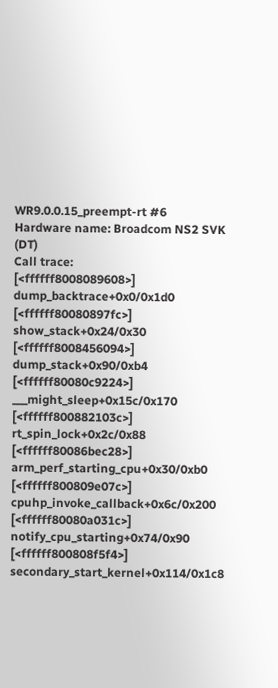WR9.0.0.15_preempt-rt #6
Hardware name: Broadcom NS2 SVK (DT)
Call trace:
[<ffffff8008089608>] dump_backtrace+0x0/0x1d0
[<ffffff80080897fc>] show_stack+0x24/0x30
[<ffffff8008456094>] dump_stack+0x90/0xb4
[<ffffff80080c9224>] ___might_sleep+0x15c/0x170
[<ffffff800882103c>] rt_spin_lock+0x2c/0x88
[<ffffff80086bec28>] arm_perf_starting_cpu+0x30/0xb0
[<ffffff800809e07c>] cpuhp_invoke_callback+0x6c/0x200
[<ffffff80080a031c>] notify_cpu_starting+0x74/0x90
[<ffffff800808f5f4>] secondary_start_kernel+0x114/0x1c8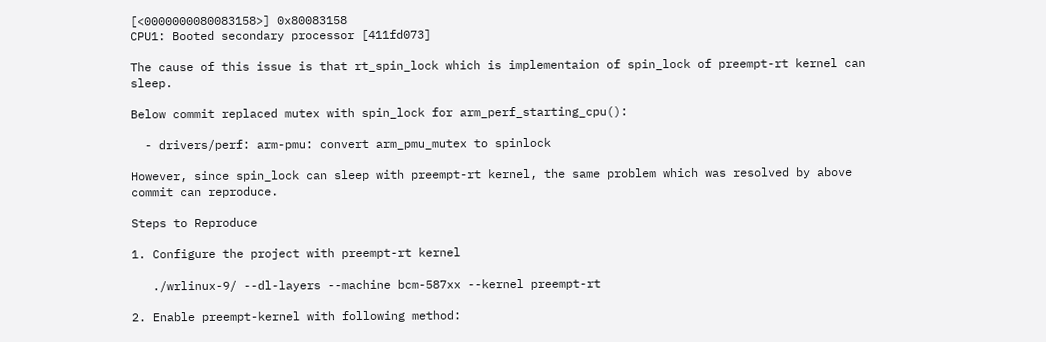[<0000000080083158>] 0x80083158
CPU1: Booted secondary processor [411fd073]

The cause of this issue is that rt_spin_lock which is implementaion of spin_lock of preempt-rt kernel can sleep.

Below commit replaced mutex with spin_lock for arm_perf_starting_cpu():

  - drivers/perf: arm-pmu: convert arm_pmu_mutex to spinlock

However, since spin_lock can sleep with preempt-rt kernel, the same problem which was resolved by above commit can reproduce.

Steps to Reproduce

1. Configure the project with preempt-rt kernel

   ./wrlinux-9/ --dl-layers --machine bcm-587xx --kernel preempt-rt

2. Enable preempt-kernel with following method: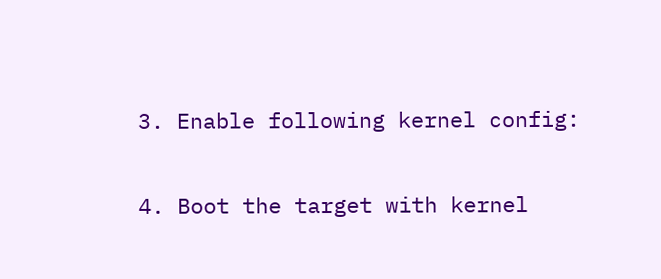3. Enable following kernel config:


4. Boot the target with kernel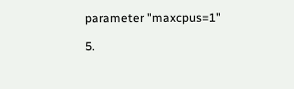parameter "maxcpus=1"

5.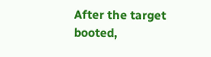After the target booted,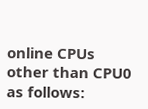online CPUs other than CPU0 as follows: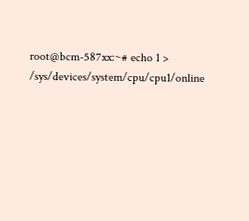root@bcm-587xx:~# echo 1 > /sys/devices/system/cpu/cpu1/online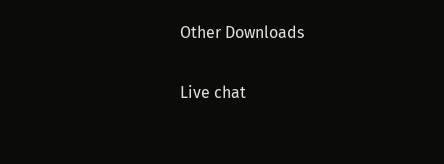Other Downloads

Live chat